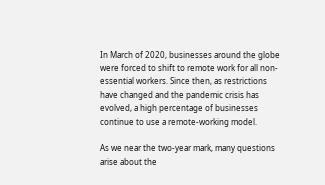In March of 2020, businesses around the globe were forced to shift to remote work for all non-essential workers. Since then, as restrictions have changed and the pandemic crisis has evolved, a high percentage of businesses continue to use a remote-working model.

As we near the two-year mark, many questions arise about the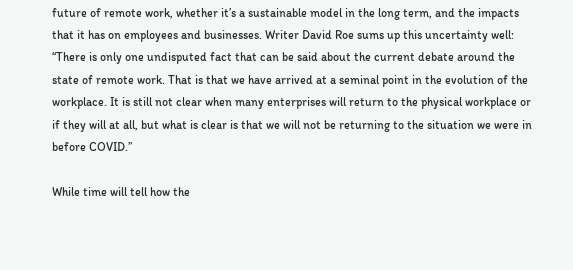future of remote work, whether it’s a sustainable model in the long term, and the impacts that it has on employees and businesses. Writer David Roe sums up this uncertainty well: “There is only one undisputed fact that can be said about the current debate around the state of remote work. That is that we have arrived at a seminal point in the evolution of the workplace. It is still not clear when many enterprises will return to the physical workplace or if they will at all, but what is clear is that we will not be returning to the situation we were in before COVID.”

While time will tell how the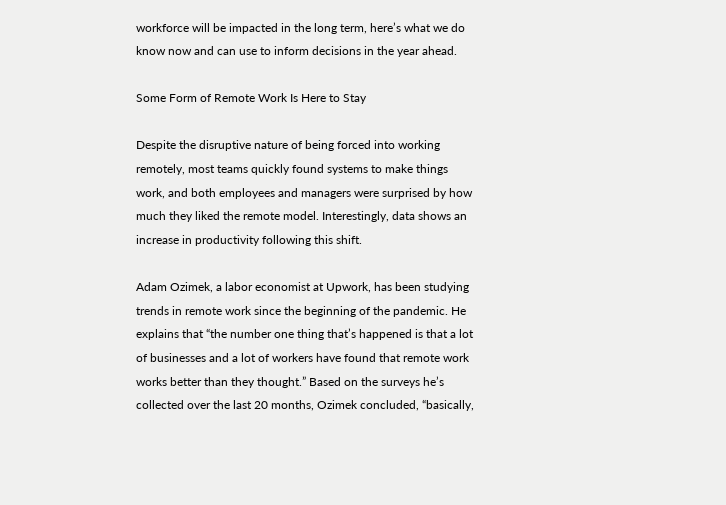workforce will be impacted in the long term, here’s what we do know now and can use to inform decisions in the year ahead.

Some Form of Remote Work Is Here to Stay

Despite the disruptive nature of being forced into working remotely, most teams quickly found systems to make things work, and both employees and managers were surprised by how much they liked the remote model. Interestingly, data shows an increase in productivity following this shift.

Adam Ozimek, a labor economist at Upwork, has been studying trends in remote work since the beginning of the pandemic. He explains that “the number one thing that’s happened is that a lot of businesses and a lot of workers have found that remote work works better than they thought.” Based on the surveys he’s collected over the last 20 months, Ozimek concluded, “basically,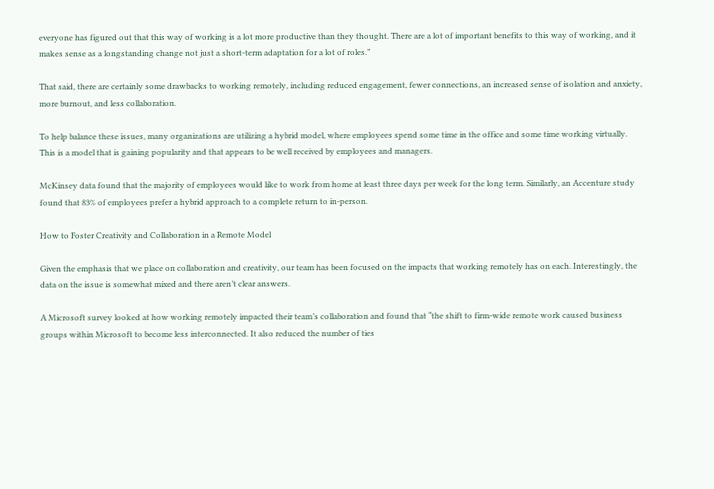everyone has figured out that this way of working is a lot more productive than they thought. There are a lot of important benefits to this way of working, and it makes sense as a longstanding change not just a short-term adaptation for a lot of roles.”

That said, there are certainly some drawbacks to working remotely, including reduced engagement, fewer connections, an increased sense of isolation and anxiety, more burnout, and less collaboration.

To help balance these issues, many organizations are utilizing a hybrid model, where employees spend some time in the office and some time working virtually. This is a model that is gaining popularity and that appears to be well received by employees and managers.

McKinsey data found that the majority of employees would like to work from home at least three days per week for the long term. Similarly, an Accenture study found that 83% of employees prefer a hybrid approach to a complete return to in-person.

How to Foster Creativity and Collaboration in a Remote Model

Given the emphasis that we place on collaboration and creativity, our team has been focused on the impacts that working remotely has on each. Interestingly, the data on the issue is somewhat mixed and there aren’t clear answers.

A Microsoft survey looked at how working remotely impacted their team’s collaboration and found that “the shift to firm-wide remote work caused business groups within Microsoft to become less interconnected. It also reduced the number of ties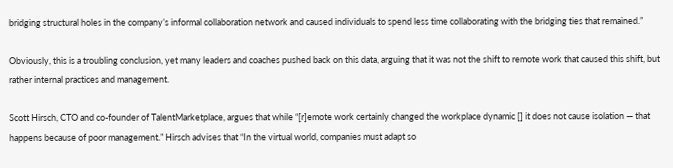bridging structural holes in the company’s informal collaboration network and caused individuals to spend less time collaborating with the bridging ties that remained.”

Obviously, this is a troubling conclusion, yet many leaders and coaches pushed back on this data, arguing that it was not the shift to remote work that caused this shift, but rather internal practices and management.

Scott Hirsch, CTO and co-founder of TalentMarketplace, argues that while “[r]emote work certainly changed the workplace dynamic [] it does not cause isolation — that happens because of poor management.” Hirsch advises that “In the virtual world, companies must adapt so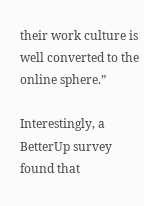their work culture is well converted to the online sphere.”

Interestingly, a BetterUp survey found that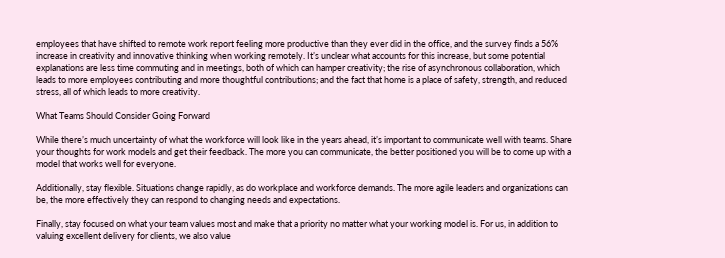employees that have shifted to remote work report feeling more productive than they ever did in the office, and the survey finds a 56% increase in creativity and innovative thinking when working remotely. It’s unclear what accounts for this increase, but some potential explanations are less time commuting and in meetings, both of which can hamper creativity; the rise of asynchronous collaboration, which leads to more employees contributing and more thoughtful contributions; and the fact that home is a place of safety, strength, and reduced stress, all of which leads to more creativity.

What Teams Should Consider Going Forward

While there’s much uncertainty of what the workforce will look like in the years ahead, it’s important to communicate well with teams. Share your thoughts for work models and get their feedback. The more you can communicate, the better positioned you will be to come up with a model that works well for everyone.

Additionally, stay flexible. Situations change rapidly, as do workplace and workforce demands. The more agile leaders and organizations can be, the more effectively they can respond to changing needs and expectations.

Finally, stay focused on what your team values most and make that a priority no matter what your working model is. For us, in addition to valuing excellent delivery for clients, we also value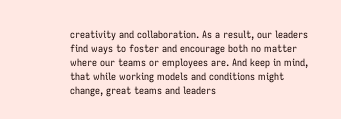creativity and collaboration. As a result, our leaders find ways to foster and encourage both no matter where our teams or employees are. And keep in mind, that while working models and conditions might change, great teams and leaders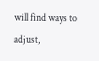will find ways to adjust,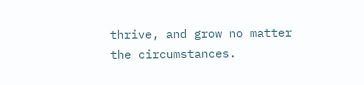thrive, and grow no matter the circumstances.